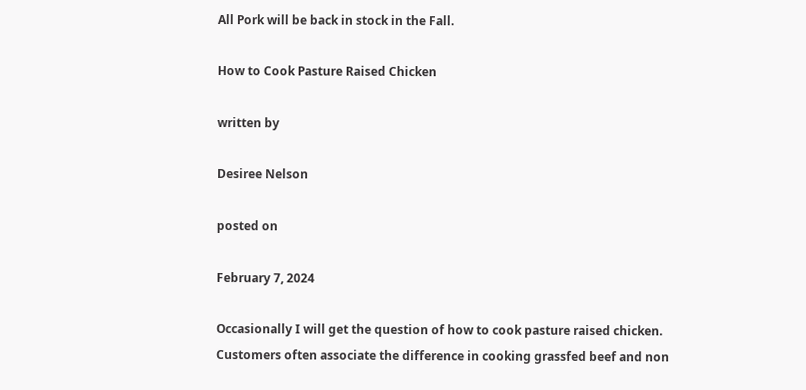All Pork will be back in stock in the Fall.

How to Cook Pasture Raised Chicken

written by

Desiree Nelson

posted on

February 7, 2024

Occasionally I will get the question of how to cook pasture raised chicken.  Customers often associate the difference in cooking grassfed beef and non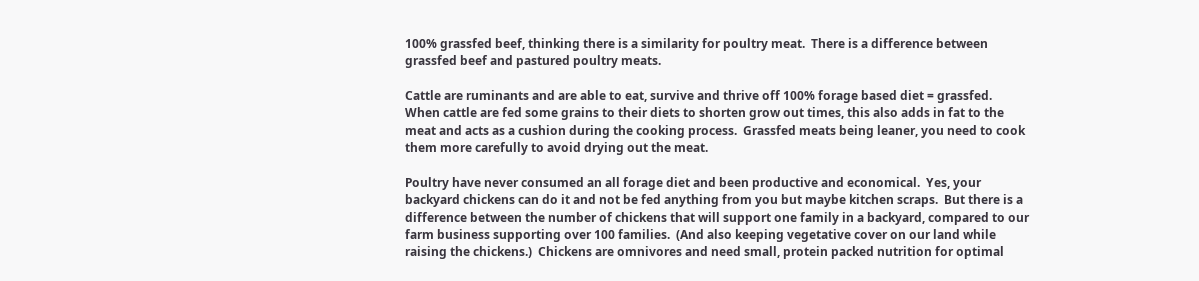100% grassfed beef, thinking there is a similarity for poultry meat.  There is a difference between grassfed beef and pastured poultry meats.

Cattle are ruminants and are able to eat, survive and thrive off 100% forage based diet = grassfed.  When cattle are fed some grains to their diets to shorten grow out times, this also adds in fat to the meat and acts as a cushion during the cooking process.  Grassfed meats being leaner, you need to cook them more carefully to avoid drying out the meat.

Poultry have never consumed an all forage diet and been productive and economical.  Yes, your backyard chickens can do it and not be fed anything from you but maybe kitchen scraps.  But there is a difference between the number of chickens that will support one family in a backyard, compared to our farm business supporting over 100 families.  (And also keeping vegetative cover on our land while raising the chickens.)  Chickens are omnivores and need small, protein packed nutrition for optimal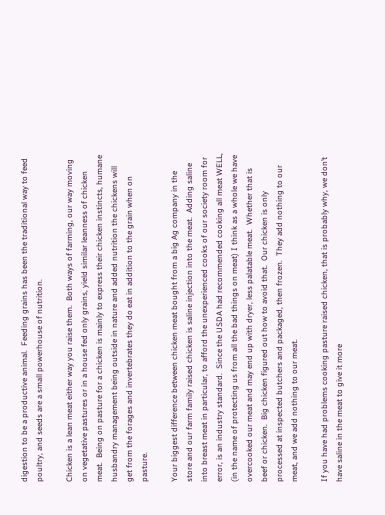digestion to be a productive animal.  Feeding grains has been the traditional way to feed poultry, and seeds are a small powerhouse of nutrition.

Chicken is a lean meat either way you raise them.  Both ways of farming, our way moving on vegetative pastures or in a house fed only grains, yield similar leanness of chicken meat.  Being on pasture for a chicken is mainly to express their chicken instincts, humane husbandry management being outside in nature and added nutrition the chickens will get from the forages and invertebrates they do eat in addition to the grain when on pasture.

Your biggest difference between chicken meat bought from a big Ag company in the store and our farm family raised chicken is saline injection into the meat.  Adding saline into breast meat in particular, to afford the unexperienced cooks of our society room for error, is an industry standard.  Since the USDA had recommended cooking all meat WELL, (in the name of protecting us from all the bad things on meat) I think as a whole we have overcooked our meat and may end up with dryer, less palatable meat.  Whether that is beef or chicken.  Big chicken figured out how to avoid that.  Our chicken is only processed at inspected butchers and packaged, then frozen.  They add nothing to our meat, and we add nothing to our meat.

If you have had problems cooking pasture raised chicken, that is probably why, we don’t have saline in the meat to give it more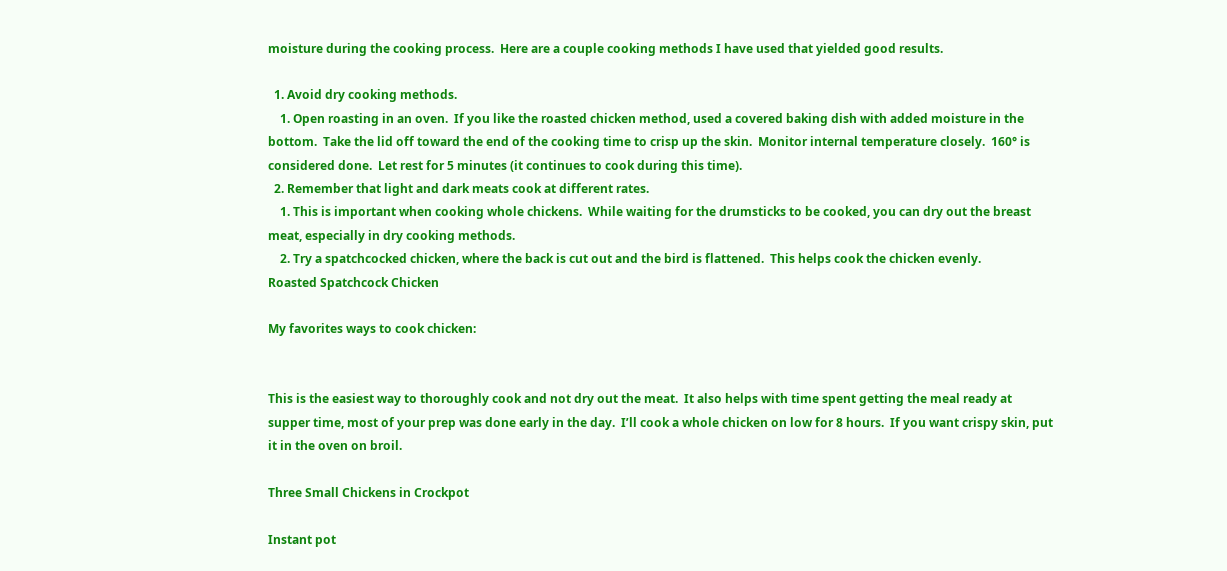moisture during the cooking process.  Here are a couple cooking methods I have used that yielded good results.

  1. Avoid dry cooking methods.
    1. Open roasting in an oven.  If you like the roasted chicken method, used a covered baking dish with added moisture in the bottom.  Take the lid off toward the end of the cooking time to crisp up the skin.  Monitor internal temperature closely.  160° is considered done.  Let rest for 5 minutes (it continues to cook during this time).
  2. Remember that light and dark meats cook at different rates.
    1. This is important when cooking whole chickens.  While waiting for the drumsticks to be cooked, you can dry out the breast meat, especially in dry cooking methods.
    2. Try a spatchcocked chicken, where the back is cut out and the bird is flattened.  This helps cook the chicken evenly.
Roasted Spatchcock Chicken

My favorites ways to cook chicken:


This is the easiest way to thoroughly cook and not dry out the meat.  It also helps with time spent getting the meal ready at supper time, most of your prep was done early in the day.  I’ll cook a whole chicken on low for 8 hours.  If you want crispy skin, put it in the oven on broil.

Three Small Chickens in Crockpot

Instant pot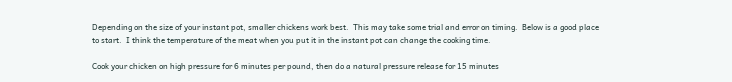Depending on the size of your instant pot, smaller chickens work best.  This may take some trial and error on timing.  Below is a good place to start.  I think the temperature of the meat when you put it in the instant pot can change the cooking time.

Cook your chicken on high pressure for 6 minutes per pound, then do a natural pressure release for 15 minutes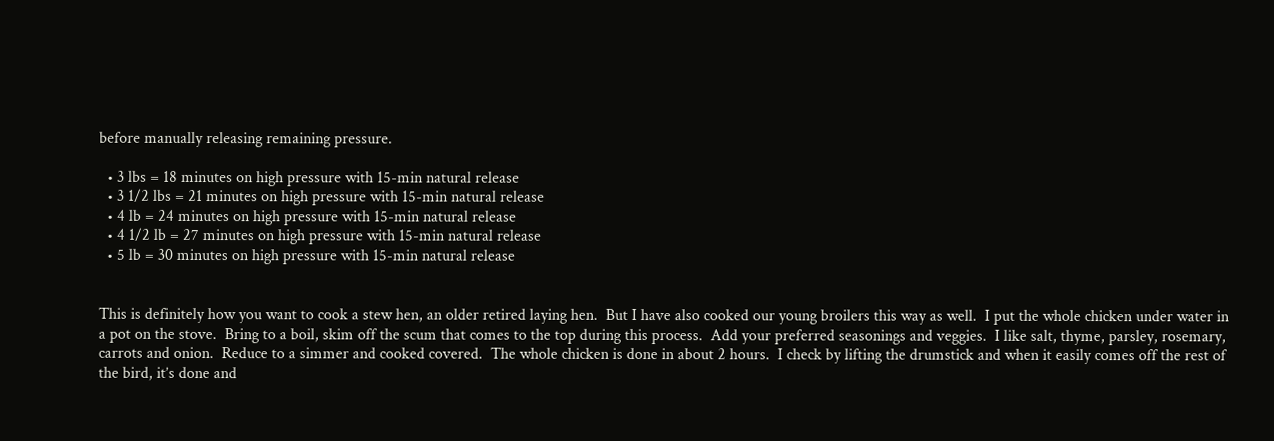before manually releasing remaining pressure.

  • 3 lbs = 18 minutes on high pressure with 15-min natural release
  • 3 1/2 lbs = 21 minutes on high pressure with 15-min natural release
  • 4 lb = 24 minutes on high pressure with 15-min natural release
  • 4 1/2 lb = 27 minutes on high pressure with 15-min natural release
  • 5 lb = 30 minutes on high pressure with 15-min natural release


This is definitely how you want to cook a stew hen, an older retired laying hen.  But I have also cooked our young broilers this way as well.  I put the whole chicken under water in a pot on the stove.  Bring to a boil, skim off the scum that comes to the top during this process.  Add your preferred seasonings and veggies.  I like salt, thyme, parsley, rosemary, carrots and onion.  Reduce to a simmer and cooked covered.  The whole chicken is done in about 2 hours.  I check by lifting the drumstick and when it easily comes off the rest of the bird, it’s done and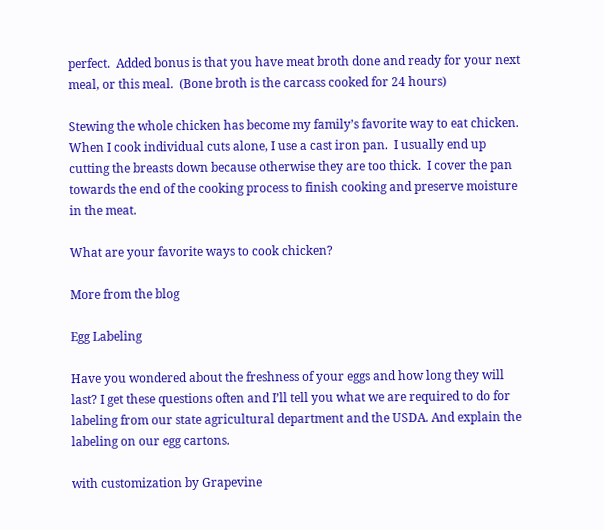perfect.  Added bonus is that you have meat broth done and ready for your next meal, or this meal.  (Bone broth is the carcass cooked for 24 hours)

Stewing the whole chicken has become my family’s favorite way to eat chicken.  When I cook individual cuts alone, I use a cast iron pan.  I usually end up cutting the breasts down because otherwise they are too thick.  I cover the pan towards the end of the cooking process to finish cooking and preserve moisture in the meat.

What are your favorite ways to cook chicken?

More from the blog

Egg Labeling

Have you wondered about the freshness of your eggs and how long they will last? I get these questions often and I’ll tell you what we are required to do for labeling from our state agricultural department and the USDA. And explain the labeling on our egg cartons.

with customization by Grapevine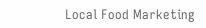Local Food Marketing